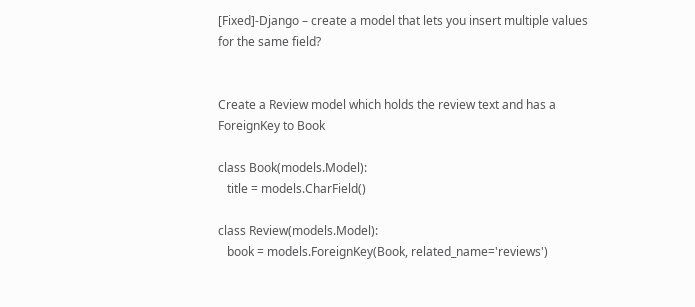[Fixed]-Django – create a model that lets you insert multiple values for the same field?


Create a Review model which holds the review text and has a ForeignKey to Book

class Book(models.Model):
   title = models.CharField()

class Review(models.Model):
   book = models.ForeignKey(Book, related_name='reviews')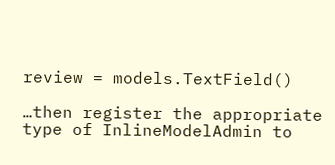review = models.TextField()

…then register the appropriate type of InlineModelAdmin to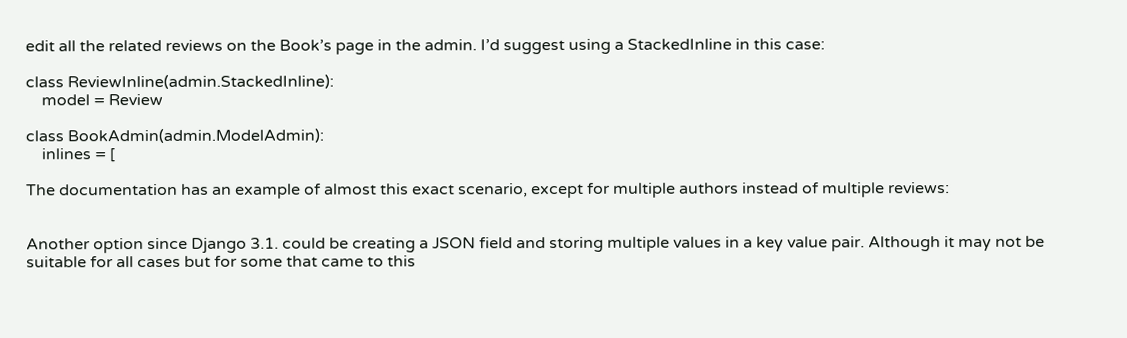edit all the related reviews on the Book’s page in the admin. I’d suggest using a StackedInline in this case:

class ReviewInline(admin.StackedInline):
    model = Review

class BookAdmin(admin.ModelAdmin):
    inlines = [

The documentation has an example of almost this exact scenario, except for multiple authors instead of multiple reviews:


Another option since Django 3.1. could be creating a JSON field and storing multiple values in a key value pair. Although it may not be suitable for all cases but for some that came to this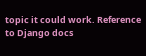topic it could work. Reference to Django docs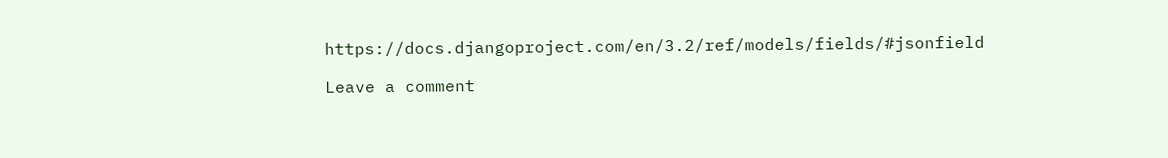https://docs.djangoproject.com/en/3.2/ref/models/fields/#jsonfield

Leave a comment